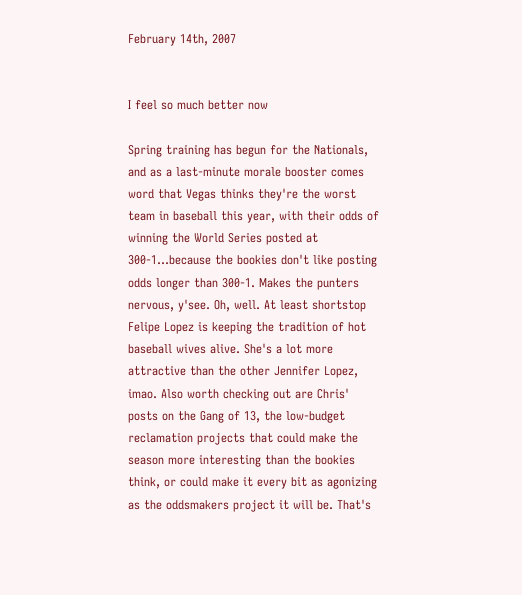February 14th, 2007


I feel so much better now

Spring training has begun for the Nationals, and as a last-minute morale booster comes word that Vegas thinks they're the worst team in baseball this year, with their odds of winning the World Series posted at 300-1...because the bookies don't like posting odds longer than 300-1. Makes the punters nervous, y'see. Oh, well. At least shortstop Felipe Lopez is keeping the tradition of hot baseball wives alive. She's a lot more attractive than the other Jennifer Lopez, imao. Also worth checking out are Chris' posts on the Gang of 13, the low-budget reclamation projects that could make the season more interesting than the bookies think, or could make it every bit as agonizing as the oddsmakers project it will be. That's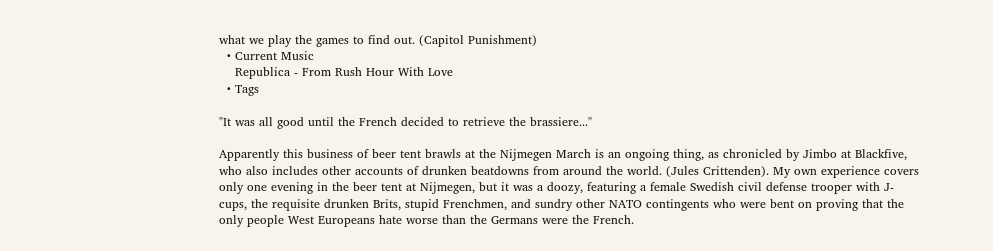what we play the games to find out. (Capitol Punishment)
  • Current Music
    Republica - From Rush Hour With Love
  • Tags

"It was all good until the French decided to retrieve the brassiere..."

Apparently this business of beer tent brawls at the Nijmegen March is an ongoing thing, as chronicled by Jimbo at Blackfive, who also includes other accounts of drunken beatdowns from around the world. (Jules Crittenden). My own experience covers only one evening in the beer tent at Nijmegen, but it was a doozy, featuring a female Swedish civil defense trooper with J-cups, the requisite drunken Brits, stupid Frenchmen, and sundry other NATO contingents who were bent on proving that the only people West Europeans hate worse than the Germans were the French.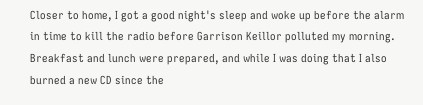Closer to home, I got a good night's sleep and woke up before the alarm in time to kill the radio before Garrison Keillor polluted my morning. Breakfast and lunch were prepared, and while I was doing that I also burned a new CD since the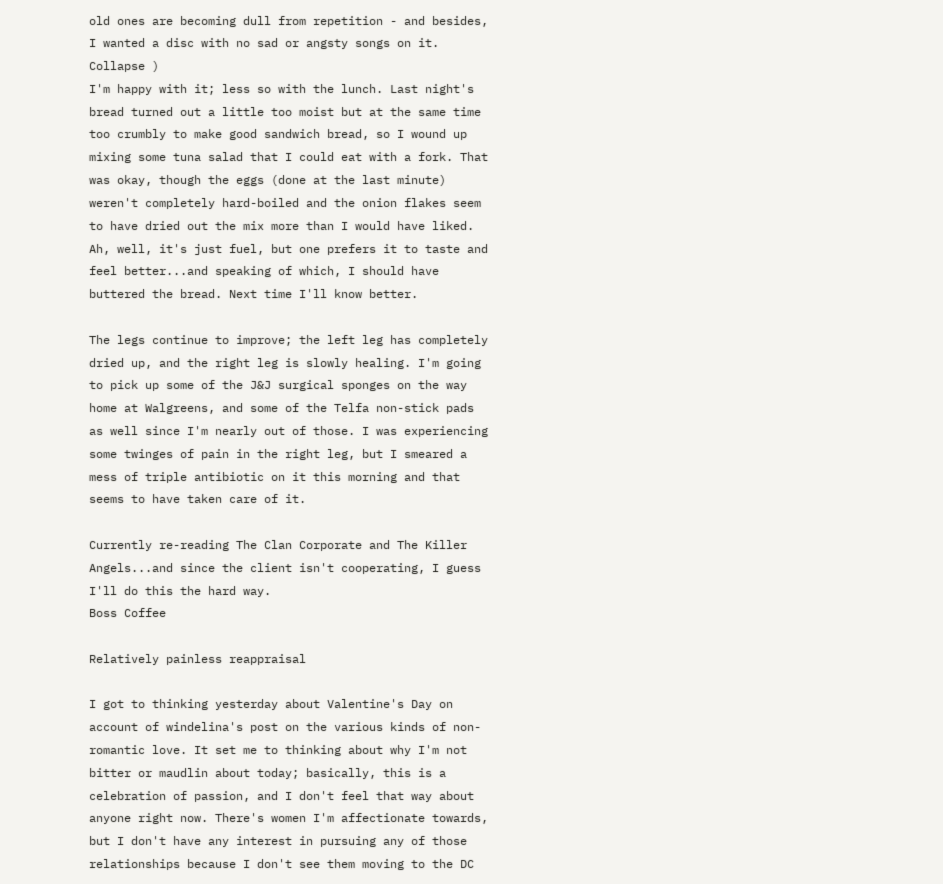old ones are becoming dull from repetition - and besides, I wanted a disc with no sad or angsty songs on it.
Collapse )
I'm happy with it; less so with the lunch. Last night's bread turned out a little too moist but at the same time too crumbly to make good sandwich bread, so I wound up mixing some tuna salad that I could eat with a fork. That was okay, though the eggs (done at the last minute) weren't completely hard-boiled and the onion flakes seem to have dried out the mix more than I would have liked. Ah, well, it's just fuel, but one prefers it to taste and feel better...and speaking of which, I should have buttered the bread. Next time I'll know better.

The legs continue to improve; the left leg has completely dried up, and the right leg is slowly healing. I'm going to pick up some of the J&J surgical sponges on the way home at Walgreens, and some of the Telfa non-stick pads as well since I'm nearly out of those. I was experiencing some twinges of pain in the right leg, but I smeared a mess of triple antibiotic on it this morning and that seems to have taken care of it.

Currently re-reading The Clan Corporate and The Killer Angels...and since the client isn't cooperating, I guess I'll do this the hard way.
Boss Coffee

Relatively painless reappraisal

I got to thinking yesterday about Valentine's Day on account of windelina's post on the various kinds of non-romantic love. It set me to thinking about why I'm not bitter or maudlin about today; basically, this is a celebration of passion, and I don't feel that way about anyone right now. There's women I'm affectionate towards, but I don't have any interest in pursuing any of those relationships because I don't see them moving to the DC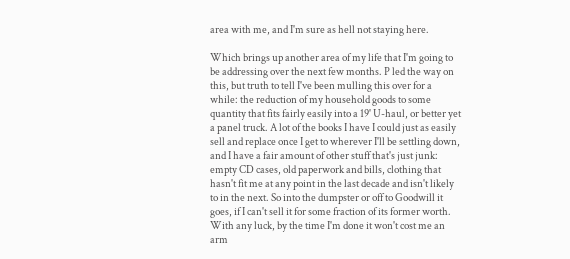area with me, and I'm sure as hell not staying here.

Which brings up another area of my life that I'm going to be addressing over the next few months. P led the way on this, but truth to tell I've been mulling this over for a while: the reduction of my household goods to some quantity that fits fairly easily into a 19' U-haul, or better yet a panel truck. A lot of the books I have I could just as easily sell and replace once I get to wherever I'll be settling down, and I have a fair amount of other stuff that's just junk: empty CD cases, old paperwork and bills, clothing that hasn't fit me at any point in the last decade and isn't likely to in the next. So into the dumpster or off to Goodwill it goes, if I can't sell it for some fraction of its former worth. With any luck, by the time I'm done it won't cost me an arm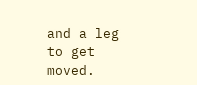and a leg to get moved.